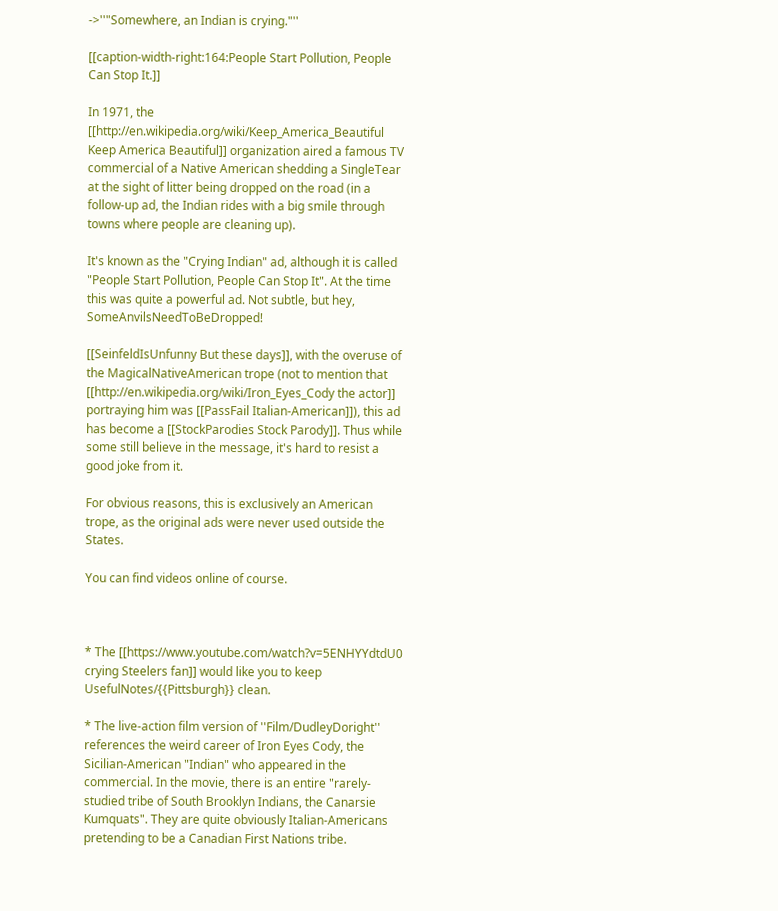->''"Somewhere, an Indian is crying."''

[[caption-width-right:164:People Start Pollution, People Can Stop It.]]

In 1971, the [[http://en.wikipedia.org/wiki/Keep_America_Beautiful Keep America Beautiful]] organization aired a famous TV commercial of a Native American shedding a SingleTear at the sight of litter being dropped on the road (in a follow-up ad, the Indian rides with a big smile through towns where people are cleaning up).

It's known as the "Crying Indian" ad, although it is called "People Start Pollution, People Can Stop It". At the time this was quite a powerful ad. Not subtle, but hey, SomeAnvilsNeedToBeDropped!

[[SeinfeldIsUnfunny But these days]], with the overuse of the MagicalNativeAmerican trope (not to mention that [[http://en.wikipedia.org/wiki/Iron_Eyes_Cody the actor]] portraying him was [[PassFail Italian-American]]), this ad has become a [[StockParodies Stock Parody]]. Thus while some still believe in the message, it's hard to resist a good joke from it.

For obvious reasons, this is exclusively an American trope, as the original ads were never used outside the States.

You can find videos online of course.



* The [[https://www.youtube.com/watch?v=5ENHYYdtdU0 crying Steelers fan]] would like you to keep UsefulNotes/{{Pittsburgh}} clean.

* The live-action film version of ''Film/DudleyDoright'' references the weird career of Iron Eyes Cody, the Sicilian-American "Indian" who appeared in the commercial. In the movie, there is an entire "rarely-studied tribe of South Brooklyn Indians, the Canarsie Kumquats". They are quite obviously Italian-Americans pretending to be a Canadian First Nations tribe.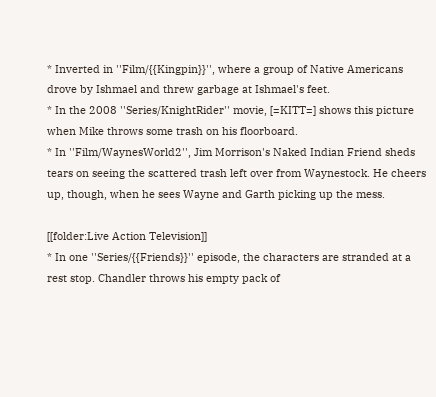* Inverted in ''Film/{{Kingpin}}'', where a group of Native Americans drove by Ishmael and threw garbage at Ishmael's feet.
* In the 2008 ''Series/KnightRider'' movie, [=KITT=] shows this picture when Mike throws some trash on his floorboard.
* In ''Film/WaynesWorld2'', Jim Morrison's Naked Indian Friend sheds tears on seeing the scattered trash left over from Waynestock. He cheers up, though, when he sees Wayne and Garth picking up the mess.

[[folder:Live Action Television]]
* In one ''Series/{{Friends}}'' episode, the characters are stranded at a rest stop. Chandler throws his empty pack of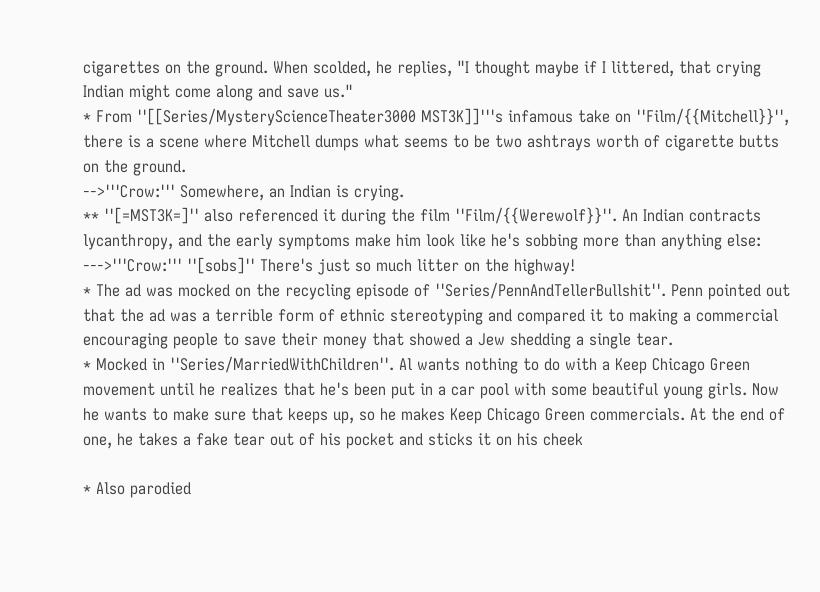cigarettes on the ground. When scolded, he replies, "I thought maybe if I littered, that crying Indian might come along and save us."
* From ''[[Series/MysteryScienceTheater3000 MST3K]]'''s infamous take on ''Film/{{Mitchell}}'', there is a scene where Mitchell dumps what seems to be two ashtrays worth of cigarette butts on the ground.
-->'''Crow:''' Somewhere, an Indian is crying.
** ''[=MST3K=]'' also referenced it during the film ''Film/{{Werewolf}}''. An Indian contracts lycanthropy, and the early symptoms make him look like he's sobbing more than anything else:
--->'''Crow:''' ''[sobs]'' There's just so much litter on the highway!
* The ad was mocked on the recycling episode of ''Series/PennAndTellerBullshit''. Penn pointed out that the ad was a terrible form of ethnic stereotyping and compared it to making a commercial encouraging people to save their money that showed a Jew shedding a single tear.
* Mocked in ''Series/MarriedWithChildren''. Al wants nothing to do with a Keep Chicago Green movement until he realizes that he's been put in a car pool with some beautiful young girls. Now he wants to make sure that keeps up, so he makes Keep Chicago Green commercials. At the end of one, he takes a fake tear out of his pocket and sticks it on his cheek

* Also parodied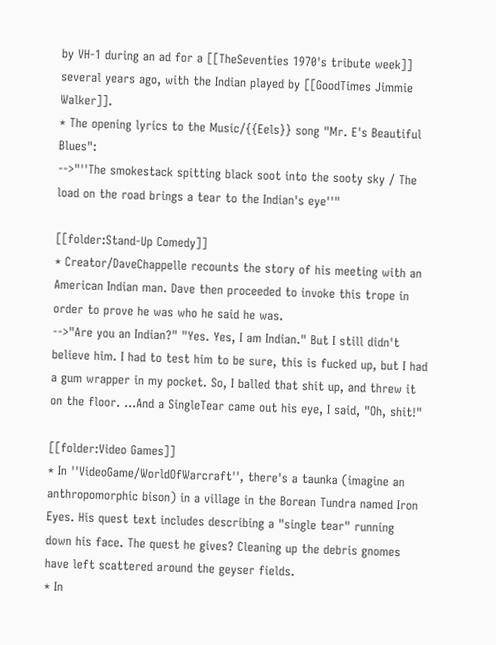by VH-1 during an ad for a [[TheSeventies 1970's tribute week]] several years ago, with the Indian played by [[GoodTimes Jimmie Walker]].
* The opening lyrics to the Music/{{Eels}} song "Mr. E's Beautiful Blues":
-->"''The smokestack spitting black soot into the sooty sky / The load on the road brings a tear to the Indian's eye''"

[[folder:Stand-Up Comedy]]
* Creator/DaveChappelle recounts the story of his meeting with an American Indian man. Dave then proceeded to invoke this trope in order to prove he was who he said he was.
-->"Are you an Indian?" "Yes. Yes, I am Indian." But I still didn't believe him. I had to test him to be sure, this is fucked up, but I had a gum wrapper in my pocket. So, I balled that shit up, and threw it on the floor. ...And a SingleTear came out his eye, I said, "Oh, shit!"

[[folder:Video Games]]
* In ''VideoGame/WorldOfWarcraft'', there's a taunka (imagine an anthropomorphic bison) in a village in the Borean Tundra named Iron Eyes. His quest text includes describing a "single tear" running down his face. The quest he gives? Cleaning up the debris gnomes have left scattered around the geyser fields.
* In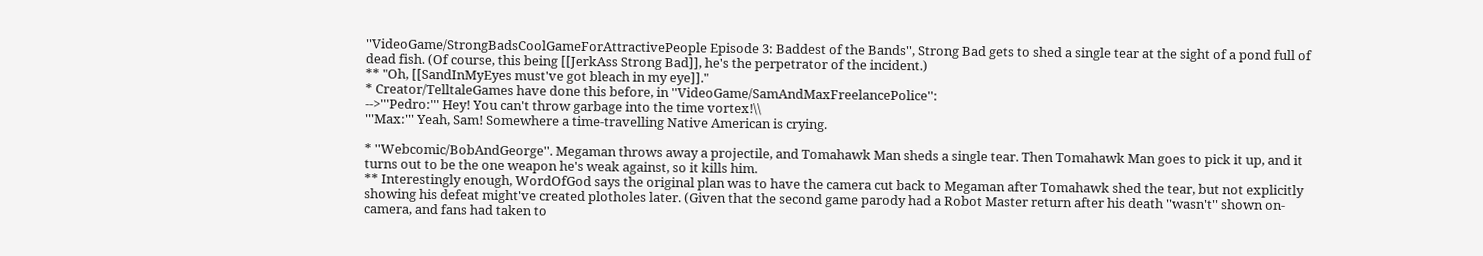''VideoGame/StrongBadsCoolGameForAttractivePeople Episode 3: Baddest of the Bands'', Strong Bad gets to shed a single tear at the sight of a pond full of dead fish. (Of course, this being [[JerkAss Strong Bad]], he's the perpetrator of the incident.)
** "Oh, [[SandInMyEyes must've got bleach in my eye]]."
* Creator/TelltaleGames have done this before, in ''VideoGame/SamAndMaxFreelancePolice'':
-->'''Pedro:''' Hey! You can't throw garbage into the time vortex!\\
'''Max:''' Yeah, Sam! Somewhere a time-travelling Native American is crying.

* ''Webcomic/BobAndGeorge''. Megaman throws away a projectile, and Tomahawk Man sheds a single tear. Then Tomahawk Man goes to pick it up, and it turns out to be the one weapon he's weak against, so it kills him.
** Interestingly enough, WordOfGod says the original plan was to have the camera cut back to Megaman after Tomahawk shed the tear, but not explicitly showing his defeat might've created plotholes later. (Given that the second game parody had a Robot Master return after his death ''wasn't'' shown on-camera, and fans had taken to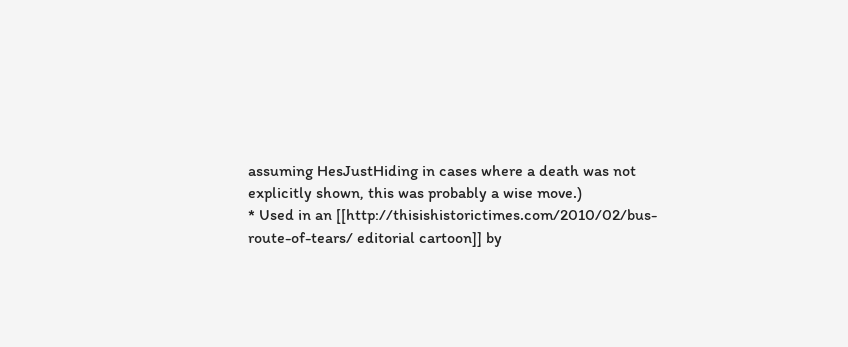assuming HesJustHiding in cases where a death was not explicitly shown, this was probably a wise move.)
* Used in an [[http://thisishistorictimes.com/2010/02/bus-route-of-tears/ editorial cartoon]] by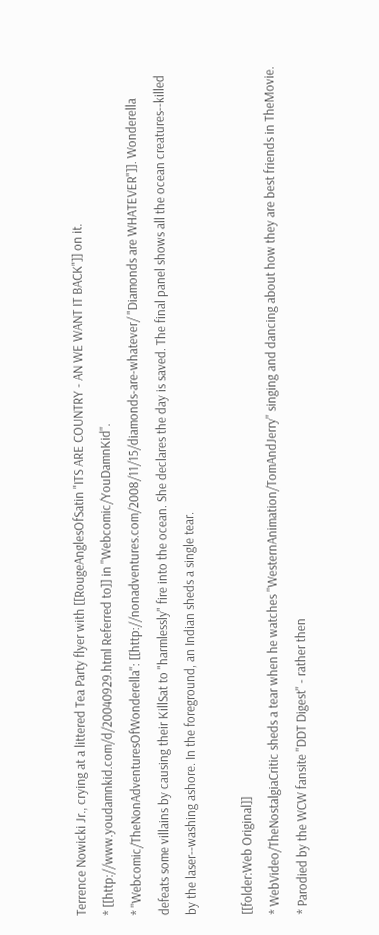Terrence Nowicki Jr., crying at a littered Tea Party flyer with [[RougeAnglesOfSatin "ITS ARE COUNTRY - AN WE WANT IT BACK"]] on it.
* [[http://www.youdamnkid.com/d/20040929.html Referred to]] in ''Webcomic/YouDamnKid''.
* ''Webcomic/TheNonAdventuresOfWonderella'': [[http://nonadventures.com/2008/11/15/diamonds-are-whatever/ "Diamonds are WHATEVER"]]. Wonderella defeats some villains by causing their KillSat to "harmlessly" fire into the ocean. She declares the day is saved. The final panel shows all the ocean creatures--killed by the laser--washing ashore. In the foreground, an Indian sheds a single tear.

[[folder:Web Original]]
* WebVideo/TheNostalgiaCritic sheds a tear when he watches ''WesternAnimation/TomAndJerry'' singing and dancing about how they are best friends in TheMovie.
* Parodied by the WCW fansite ''DDT Digest'' - rather then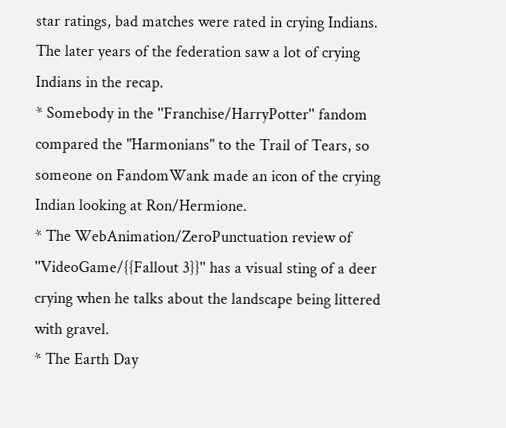star ratings, bad matches were rated in crying Indians. The later years of the federation saw a lot of crying Indians in the recap.
* Somebody in the ''Franchise/HarryPotter'' fandom compared the "Harmonians" to the Trail of Tears, so someone on FandomWank made an icon of the crying Indian looking at Ron/Hermione.
* The WebAnimation/ZeroPunctuation review of ''VideoGame/{{Fallout 3}}'' has a visual sting of a deer crying when he talks about the landscape being littered with gravel.
* The Earth Day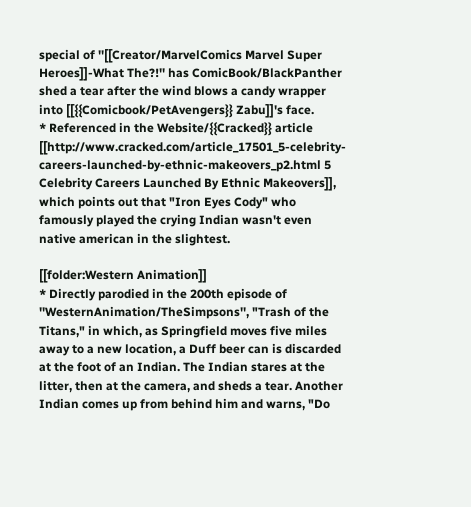special of ''[[Creator/MarvelComics Marvel Super Heroes]]-What The?!'' has ComicBook/BlackPanther shed a tear after the wind blows a candy wrapper into [[{{Comicbook/PetAvengers}} Zabu]]'s face.
* Referenced in the Website/{{Cracked}} article [[http://www.cracked.com/article_17501_5-celebrity-careers-launched-by-ethnic-makeovers_p2.html 5 Celebrity Careers Launched By Ethnic Makeovers]], which points out that "Iron Eyes Cody" who famously played the crying Indian wasn't even native american in the slightest.

[[folder:Western Animation]]
* Directly parodied in the 200th episode of ''WesternAnimation/TheSimpsons'', "Trash of the Titans," in which, as Springfield moves five miles away to a new location, a Duff beer can is discarded at the foot of an Indian. The Indian stares at the litter, then at the camera, and sheds a tear. Another Indian comes up from behind him and warns, "Do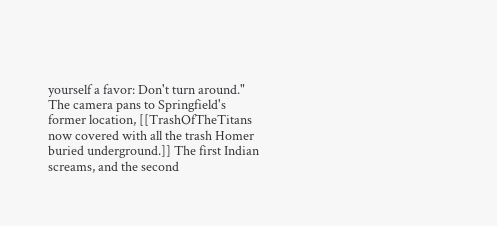yourself a favor: Don't turn around." The camera pans to Springfield's former location, [[TrashOfTheTitans now covered with all the trash Homer buried underground.]] The first Indian screams, and the second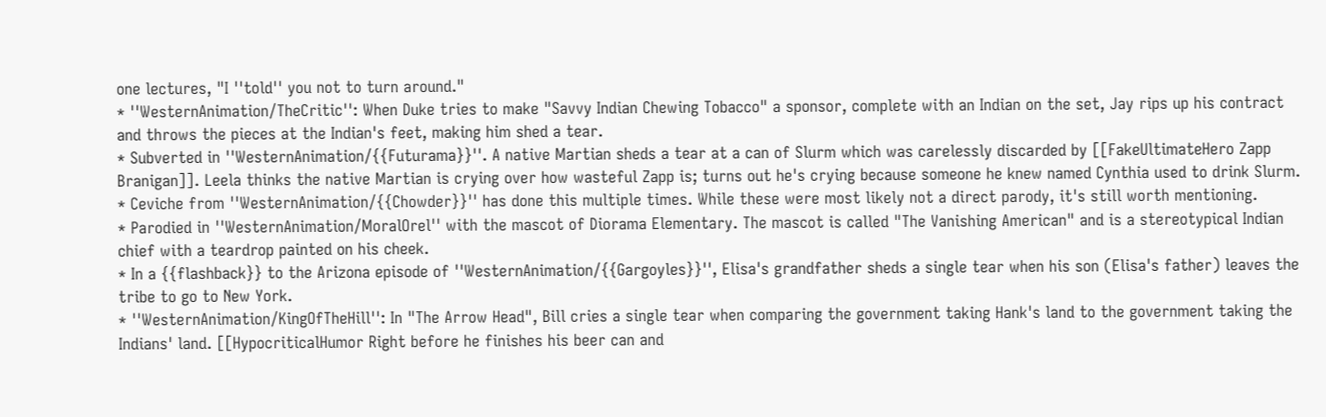one lectures, "I ''told'' you not to turn around."
* ''WesternAnimation/TheCritic'': When Duke tries to make "Savvy Indian Chewing Tobacco" a sponsor, complete with an Indian on the set, Jay rips up his contract and throws the pieces at the Indian's feet, making him shed a tear.
* Subverted in ''WesternAnimation/{{Futurama}}''. A native Martian sheds a tear at a can of Slurm which was carelessly discarded by [[FakeUltimateHero Zapp Branigan]]. Leela thinks the native Martian is crying over how wasteful Zapp is; turns out he's crying because someone he knew named Cynthia used to drink Slurm.
* Ceviche from ''WesternAnimation/{{Chowder}}'' has done this multiple times. While these were most likely not a direct parody, it's still worth mentioning.
* Parodied in ''WesternAnimation/MoralOrel'' with the mascot of Diorama Elementary. The mascot is called "The Vanishing American" and is a stereotypical Indian chief with a teardrop painted on his cheek.
* In a {{flashback}} to the Arizona episode of ''WesternAnimation/{{Gargoyles}}'', Elisa's grandfather sheds a single tear when his son (Elisa's father) leaves the tribe to go to New York.
* ''WesternAnimation/KingOfTheHill'': In "The Arrow Head", Bill cries a single tear when comparing the government taking Hank's land to the government taking the Indians' land. [[HypocriticalHumor Right before he finishes his beer can and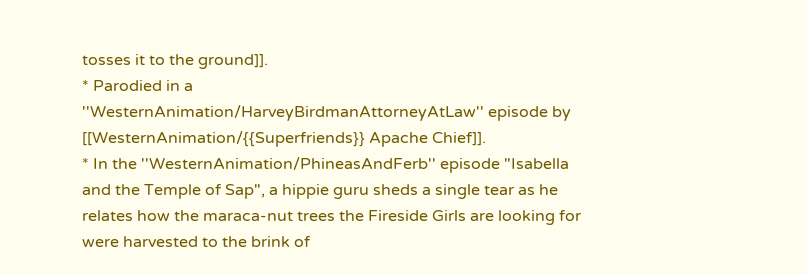tosses it to the ground]].
* Parodied in a ''WesternAnimation/HarveyBirdmanAttorneyAtLaw'' episode by [[WesternAnimation/{{Superfriends}} Apache Chief]].
* In the ''WesternAnimation/PhineasAndFerb'' episode "Isabella and the Temple of Sap", a hippie guru sheds a single tear as he relates how the maraca-nut trees the Fireside Girls are looking for were harvested to the brink of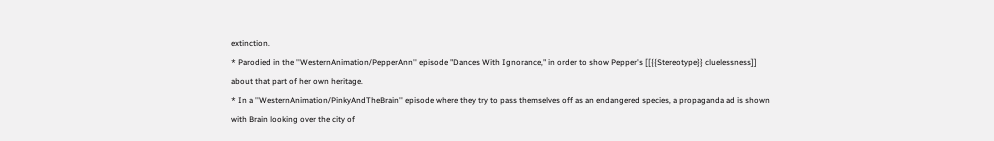extinction.
* Parodied in the ''WesternAnimation/PepperAnn'' episode "Dances With Ignorance," in order to show Pepper's [[{{Stereotype}} cluelessness]] about that part of her own heritage.
* In a ''WesternAnimation/PinkyAndTheBrain'' episode where they try to pass themselves off as an endangered species, a propaganda ad is shown with Brain looking over the city of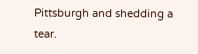Pittsburgh and shedding a tear.